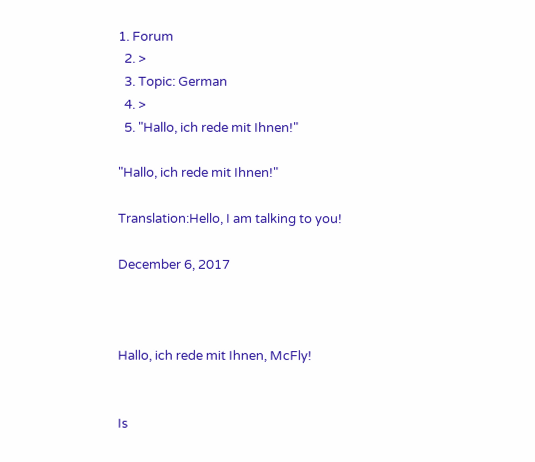1. Forum
  2. >
  3. Topic: German
  4. >
  5. "Hallo, ich rede mit Ihnen!"

"Hallo, ich rede mit Ihnen!"

Translation:Hello, I am talking to you!

December 6, 2017



Hallo, ich rede mit Ihnen, McFly!


Is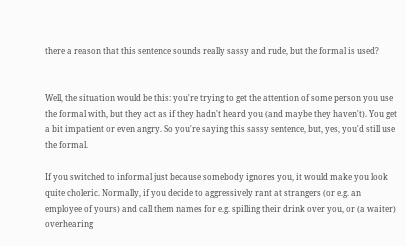there a reason that this sentence sounds really sassy and rude, but the formal is used?


Well, the situation would be this: you're trying to get the attention of some person you use the formal with, but they act as if they hadn't heard you (and maybe they haven't). You get a bit impatient or even angry. So you're saying this sassy sentence, but, yes, you'd still use the formal.

If you switched to informal just because somebody ignores you, it would make you look quite choleric. Normally, if you decide to aggressively rant at strangers (or e.g. an employee of yours) and call them names for e.g. spilling their drink over you, or (a waiter) overhearing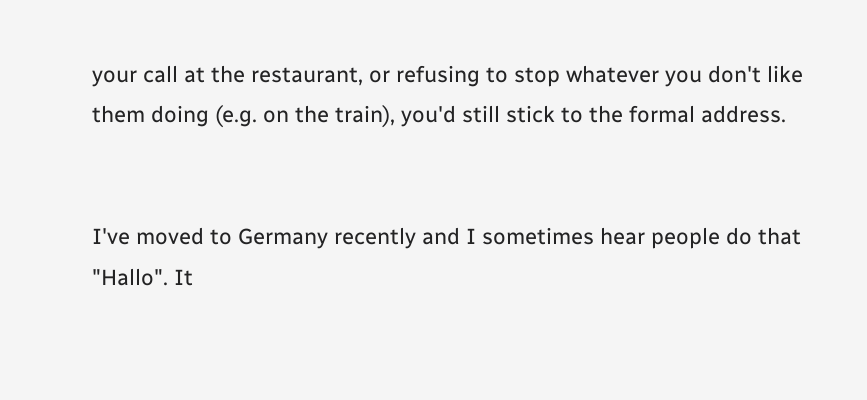your call at the restaurant, or refusing to stop whatever you don't like them doing (e.g. on the train), you'd still stick to the formal address.


I've moved to Germany recently and I sometimes hear people do that "Hallo". It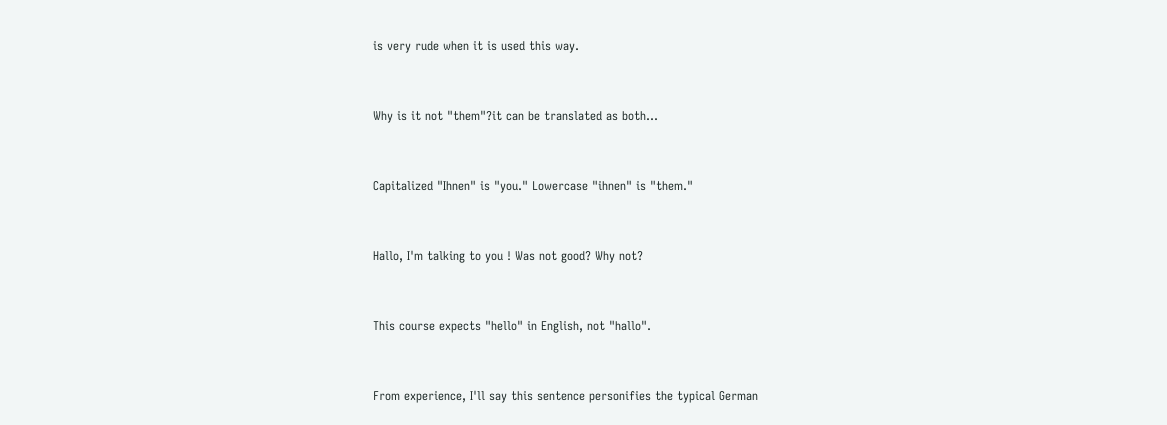is very rude when it is used this way.


Why is it not "them"?it can be translated as both...


Capitalized "Ihnen" is "you." Lowercase "ihnen" is "them."


Hallo, I'm talking to you ! Was not good? Why not?


This course expects "hello" in English, not "hallo".


From experience, I'll say this sentence personifies the typical German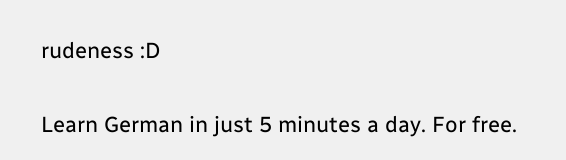rudeness :D

Learn German in just 5 minutes a day. For free.